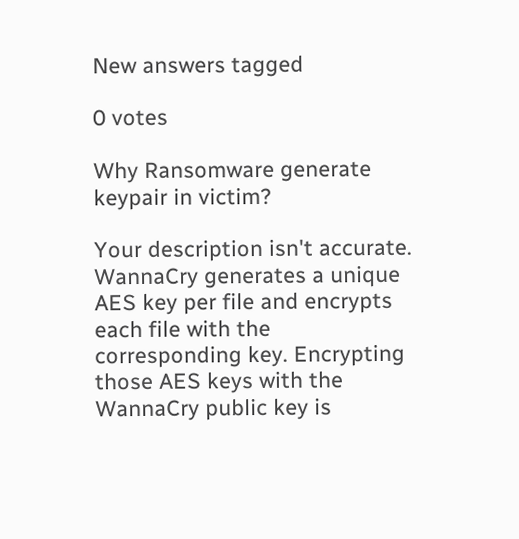New answers tagged

0 votes

Why Ransomware generate keypair in victim?

Your description isn't accurate. WannaCry generates a unique AES key per file and encrypts each file with the corresponding key. Encrypting those AES keys with the WannaCry public key is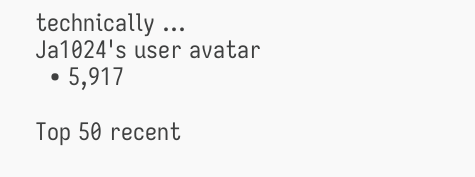technically ...
Ja1024's user avatar
  • 5,917

Top 50 recent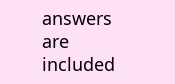answers are included